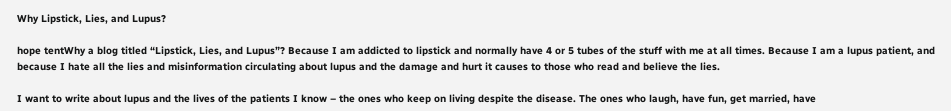Why Lipstick, Lies, and Lupus?

hope tentWhy a blog titled “Lipstick, Lies, and Lupus”? Because I am addicted to lipstick and normally have 4 or 5 tubes of the stuff with me at all times. Because I am a lupus patient, and because I hate all the lies and misinformation circulating about lupus and the damage and hurt it causes to those who read and believe the lies.

I want to write about lupus and the lives of the patients I know – the ones who keep on living despite the disease. The ones who laugh, have fun, get married, have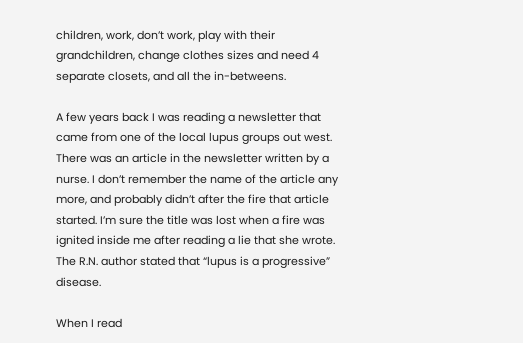children, work, don’t work, play with their grandchildren, change clothes sizes and need 4 separate closets, and all the in-betweens.

A few years back I was reading a newsletter that came from one of the local lupus groups out west. There was an article in the newsletter written by a nurse. I don’t remember the name of the article any more, and probably didn’t after the fire that article started. I’m sure the title was lost when a fire was ignited inside me after reading a lie that she wrote. The R.N. author stated that “lupus is a progressive” disease.

When I read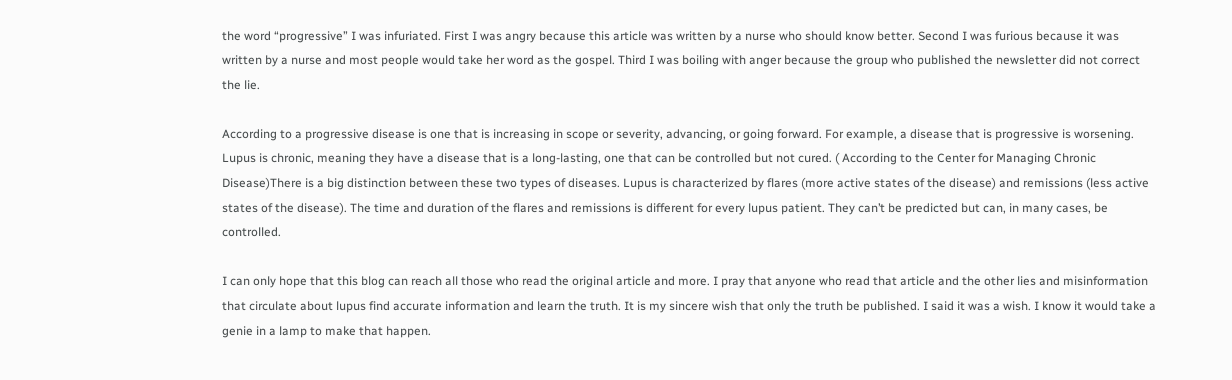the word “progressive” I was infuriated. First I was angry because this article was written by a nurse who should know better. Second I was furious because it was written by a nurse and most people would take her word as the gospel. Third I was boiling with anger because the group who published the newsletter did not correct the lie.

According to a progressive disease is one that is increasing in scope or severity, advancing, or going forward. For example, a disease that is progressive is worsening. Lupus is chronic, meaning they have a disease that is a long-lasting, one that can be controlled but not cured. ( According to the Center for Managing Chronic Disease)There is a big distinction between these two types of diseases. Lupus is characterized by flares (more active states of the disease) and remissions (less active states of the disease). The time and duration of the flares and remissions is different for every lupus patient. They can’t be predicted but can, in many cases, be controlled.

I can only hope that this blog can reach all those who read the original article and more. I pray that anyone who read that article and the other lies and misinformation that circulate about lupus find accurate information and learn the truth. It is my sincere wish that only the truth be published. I said it was a wish. I know it would take a genie in a lamp to make that happen.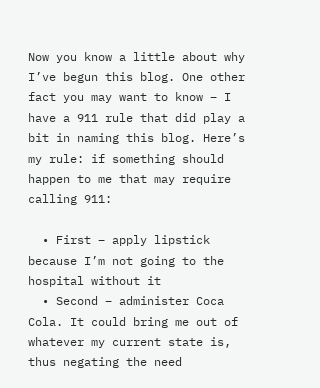Now you know a little about why I’ve begun this blog. One other fact you may want to know – I have a 911 rule that did play a bit in naming this blog. Here’s my rule: if something should happen to me that may require calling 911:

  • First – apply lipstick because I’m not going to the hospital without it
  • Second – administer Coca Cola. It could bring me out of whatever my current state is, thus negating the need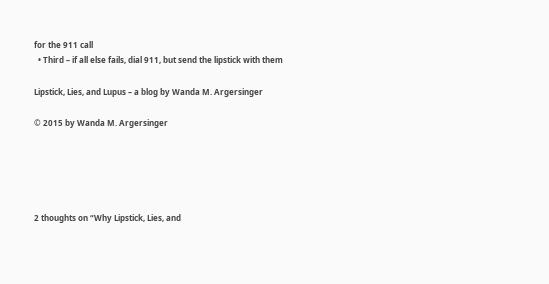for the 911 call
  • Third – if all else fails, dial 911, but send the lipstick with them

Lipstick, Lies, and Lupus – a blog by Wanda M. Argersinger

© 2015 by Wanda M. Argersinger





2 thoughts on “Why Lipstick, Lies, and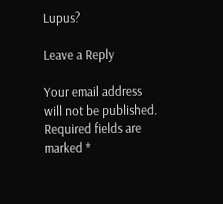Lupus?

Leave a Reply

Your email address will not be published. Required fields are marked *